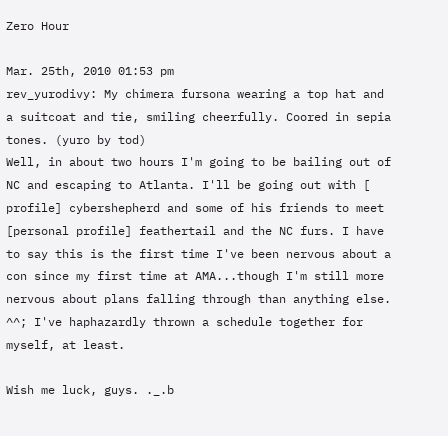Zero Hour

Mar. 25th, 2010 01:53 pm
rev_yurodivy: My chimera fursona wearing a top hat and a suitcoat and tie, smiling cheerfully. Coored in sepia tones. (yuro by tod)
Well, in about two hours I'm going to be bailing out of NC and escaping to Atlanta. I'll be going out with [ profile] cybershepherd and some of his friends to meet [personal profile] feathertail and the NC furs. I have to say this is the first time I've been nervous about a con since my first time at AMA...though I'm still more nervous about plans falling through than anything else. ^^; I've haphazardly thrown a schedule together for myself, at least.

Wish me luck, guys. ._.b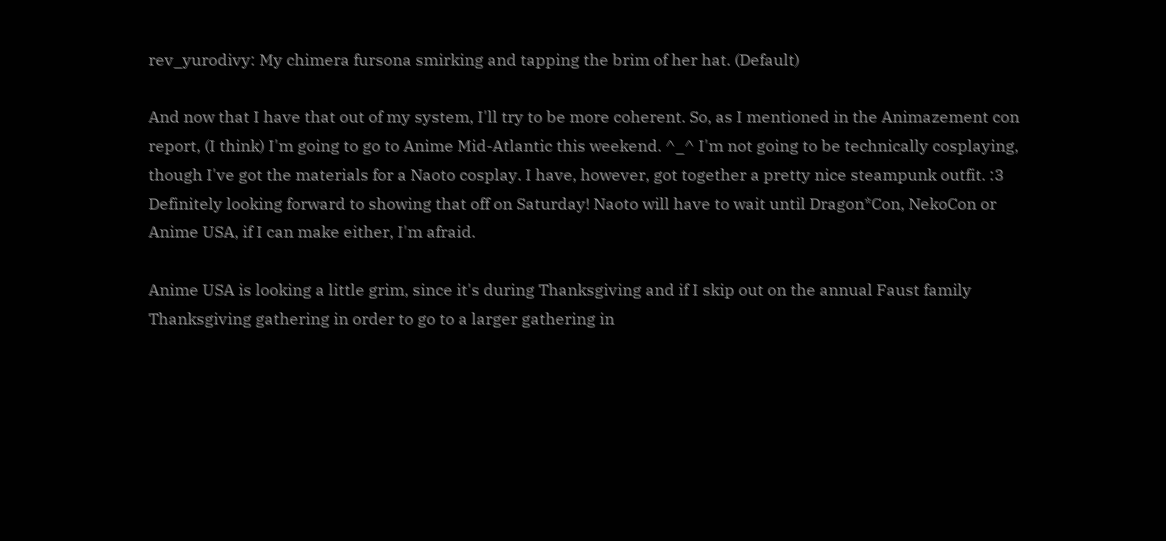rev_yurodivy: My chimera fursona smirking and tapping the brim of her hat. (Default)

And now that I have that out of my system, I'll try to be more coherent. So, as I mentioned in the Animazement con report, (I think) I'm going to go to Anime Mid-Atlantic this weekend. ^_^ I'm not going to be technically cosplaying, though I've got the materials for a Naoto cosplay. I have, however, got together a pretty nice steampunk outfit. :3 Definitely looking forward to showing that off on Saturday! Naoto will have to wait until Dragon*Con, NekoCon or Anime USA, if I can make either, I'm afraid.

Anime USA is looking a little grim, since it's during Thanksgiving and if I skip out on the annual Faust family Thanksgiving gathering in order to go to a larger gathering in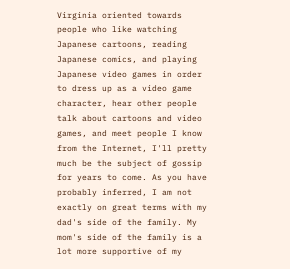Virginia oriented towards people who like watching Japanese cartoons, reading Japanese comics, and playing Japanese video games in order to dress up as a video game character, hear other people talk about cartoons and video games, and meet people I know from the Internet, I'll pretty much be the subject of gossip for years to come. As you have probably inferred, I am not exactly on great terms with my dad's side of the family. My mom's side of the family is a lot more supportive of my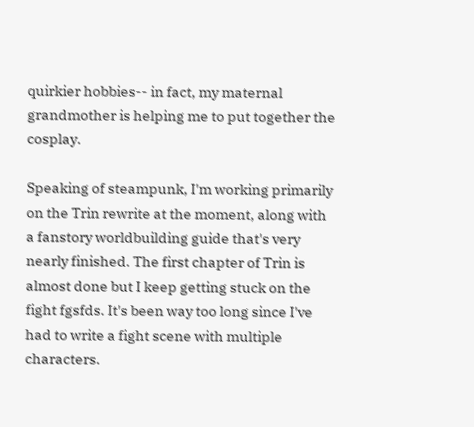quirkier hobbies-- in fact, my maternal grandmother is helping me to put together the cosplay.

Speaking of steampunk, I'm working primarily on the Trin rewrite at the moment, along with a fanstory worldbuilding guide that's very nearly finished. The first chapter of Trin is almost done but I keep getting stuck on the fight fgsfds. It's been way too long since I've had to write a fight scene with multiple characters.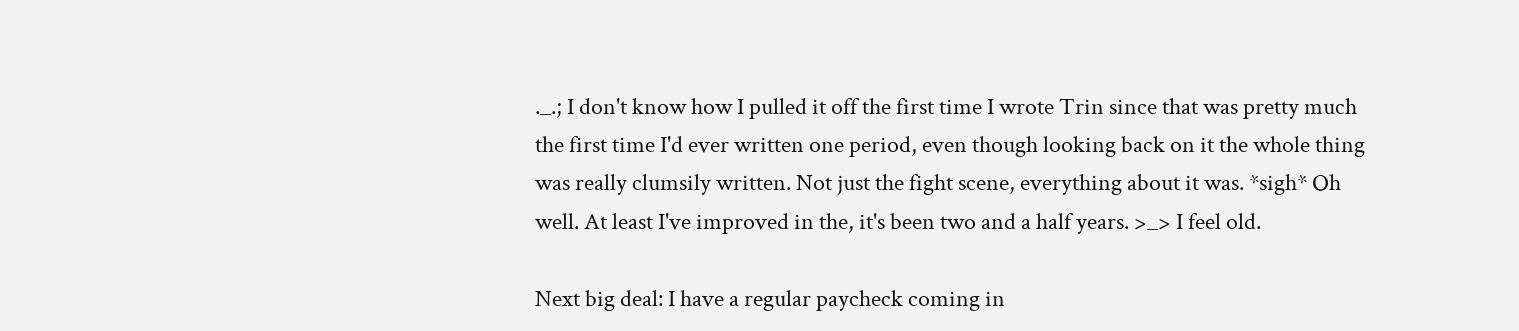._.; I don't know how I pulled it off the first time I wrote Trin since that was pretty much the first time I'd ever written one period, even though looking back on it the whole thing was really clumsily written. Not just the fight scene, everything about it was. *sigh* Oh well. At least I've improved in the, it's been two and a half years. >_> I feel old.

Next big deal: I have a regular paycheck coming in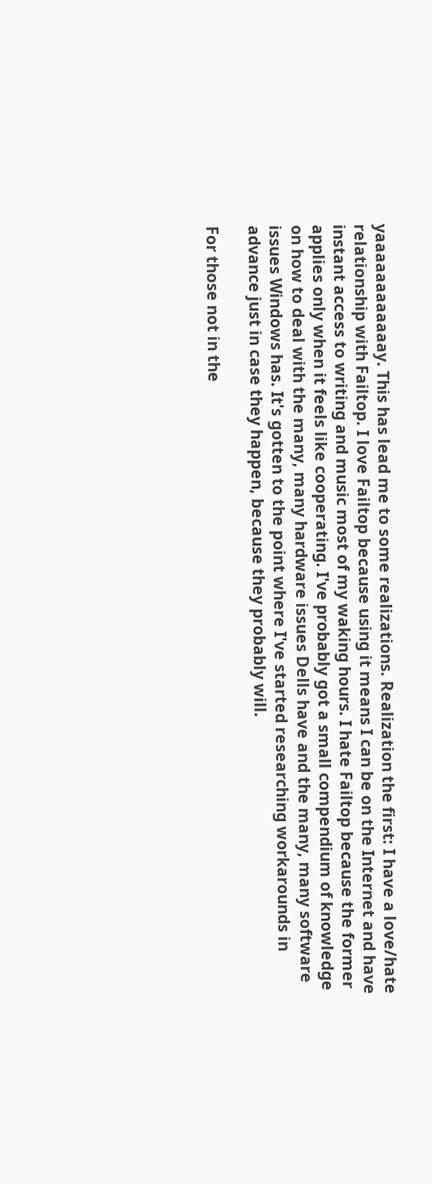yaaaaaaaaaaaay. This has lead me to some realizations. Realization the first: I have a love/hate relationship with Failtop. I love Failtop because using it means I can be on the Internet and have instant access to writing and music most of my waking hours. I hate Failtop because the former applies only when it feels like cooperating. I've probably got a small compendium of knowledge on how to deal with the many, many hardware issues Dells have and the many, many software issues Windows has. It's gotten to the point where I've started researching workarounds in advance just in case they happen, because they probably will.

For those not in the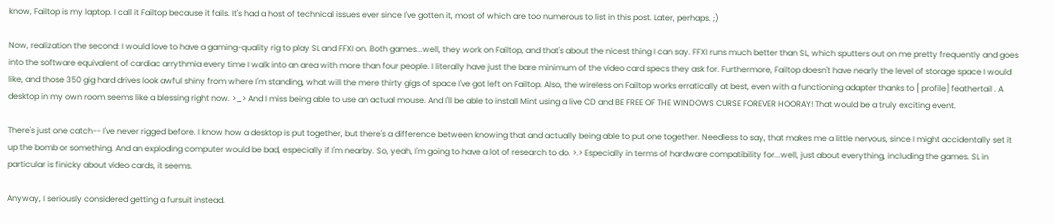know, Failtop is my laptop. I call it Failtop because it fails. It's had a host of technical issues ever since I've gotten it, most of which are too numerous to list in this post. Later, perhaps. ;)

Now, realization the second: I would love to have a gaming-quality rig to play SL and FFXI on. Both games...well, they work on Failtop, and that's about the nicest thing I can say. FFXI runs much better than SL, which sputters out on me pretty frequently and goes into the software equivalent of cardiac arrythmia every time I walk into an area with more than four people. I literally have just the bare minimum of the video card specs they ask for. Furthermore, Failtop doesn't have nearly the level of storage space I would like, and those 350 gig hard drives look awful shiny from where I'm standing, what will the mere thirty gigs of space I've got left on Failtop. Also, the wireless on Failtop works erratically at best, even with a functioning adapter thanks to [ profile] feathertail . A desktop in my own room seems like a blessing right now. >_> And I miss being able to use an actual mouse. And I'll be able to install Mint using a live CD and BE FREE OF THE WINDOWS CURSE FOREVER HOORAY! That would be a truly exciting event.

There's just one catch-- I've never rigged before. I know how a desktop is put together, but there's a difference between knowing that and actually being able to put one together. Needless to say, that makes me a little nervous, since I might accidentally set it up the bomb or something. And an exploding computer would be bad, especially if I'm nearby. So, yeah, I'm going to have a lot of research to do. >.> Especially in terms of hardware compatibility for...well, just about everything, including the games. SL in particular is finicky about video cards, it seems.

Anyway, I seriously considered getting a fursuit instead.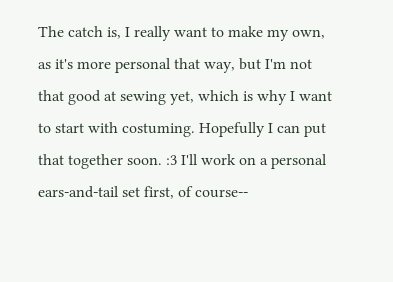The catch is, I really want to make my own, as it's more personal that way, but I'm not that good at sewing yet, which is why I want to start with costuming. Hopefully I can put that together soon. :3 I'll work on a personal ears-and-tail set first, of course--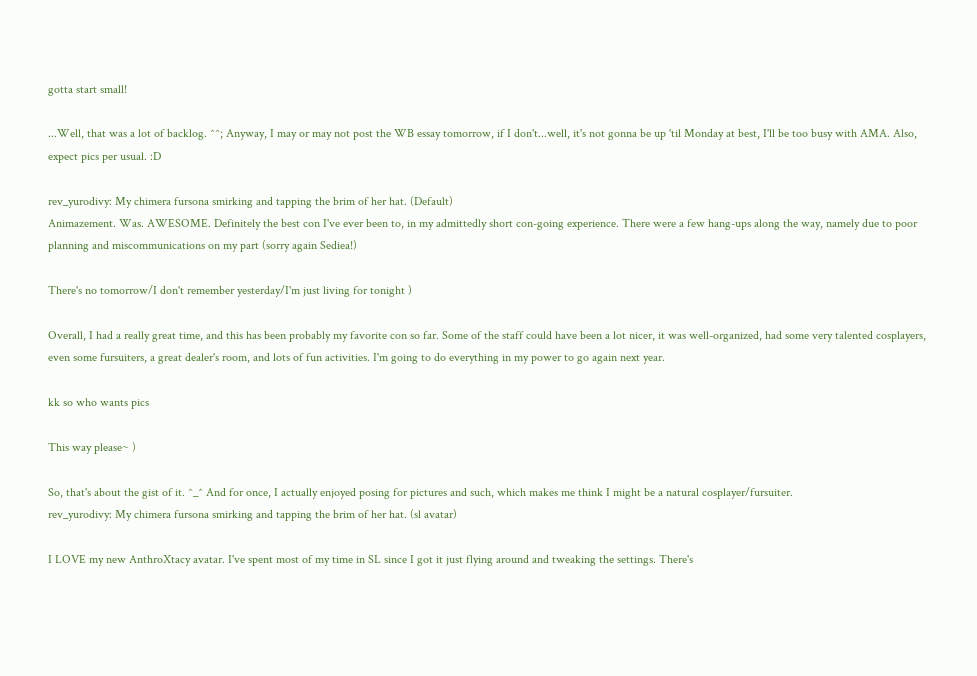gotta start small!

...Well, that was a lot of backlog. ^^; Anyway, I may or may not post the WB essay tomorrow, if I don't...well, it's not gonna be up 'til Monday at best, I'll be too busy with AMA. Also, expect pics per usual. :D

rev_yurodivy: My chimera fursona smirking and tapping the brim of her hat. (Default)
Animazement. Was. AWESOME. Definitely the best con I've ever been to, in my admittedly short con-going experience. There were a few hang-ups along the way, namely due to poor planning and miscommunications on my part (sorry again Sediea!)

There's no tomorrow/I don't remember yesterday/I'm just living for tonight )

Overall, I had a really great time, and this has been probably my favorite con so far. Some of the staff could have been a lot nicer, it was well-organized, had some very talented cosplayers, even some fursuiters, a great dealer's room, and lots of fun activities. I'm going to do everything in my power to go again next year.

kk so who wants pics

This way please~ )

So, that's about the gist of it. ^_^ And for once, I actually enjoyed posing for pictures and such, which makes me think I might be a natural cosplayer/fursuiter.
rev_yurodivy: My chimera fursona smirking and tapping the brim of her hat. (sl avatar)

I LOVE my new AnthroXtacy avatar. I've spent most of my time in SL since I got it just flying around and tweaking the settings. There's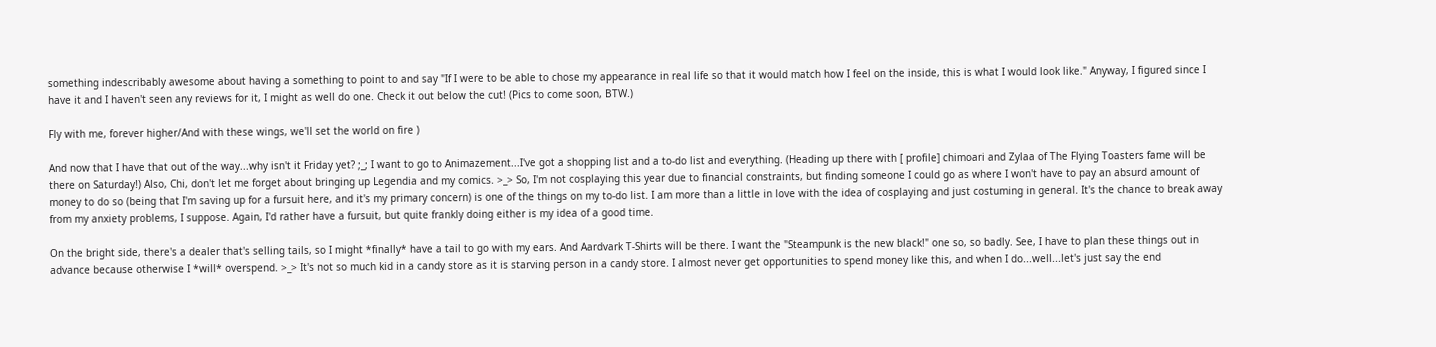something indescribably awesome about having a something to point to and say "If I were to be able to chose my appearance in real life so that it would match how I feel on the inside, this is what I would look like." Anyway, I figured since I have it and I haven't seen any reviews for it, I might as well do one. Check it out below the cut! (Pics to come soon, BTW.)

Fly with me, forever higher/And with these wings, we'll set the world on fire )

And now that I have that out of the way...why isn't it Friday yet? ;_; I want to go to Animazement...I've got a shopping list and a to-do list and everything. (Heading up there with [ profile] chimoari and Zylaa of The Flying Toasters fame will be there on Saturday!) Also, Chi, don't let me forget about bringing up Legendia and my comics. >_> So, I'm not cosplaying this year due to financial constraints, but finding someone I could go as where I won't have to pay an absurd amount of money to do so (being that I'm saving up for a fursuit here, and it's my primary concern) is one of the things on my to-do list. I am more than a little in love with the idea of cosplaying and just costuming in general. It's the chance to break away from my anxiety problems, I suppose. Again, I'd rather have a fursuit, but quite frankly doing either is my idea of a good time.

On the bright side, there's a dealer that's selling tails, so I might *finally* have a tail to go with my ears. And Aardvark T-Shirts will be there. I want the "Steampunk is the new black!" one so, so badly. See, I have to plan these things out in advance because otherwise I *will* overspend. >_> It's not so much kid in a candy store as it is starving person in a candy store. I almost never get opportunities to spend money like this, and when I do...well...let's just say the end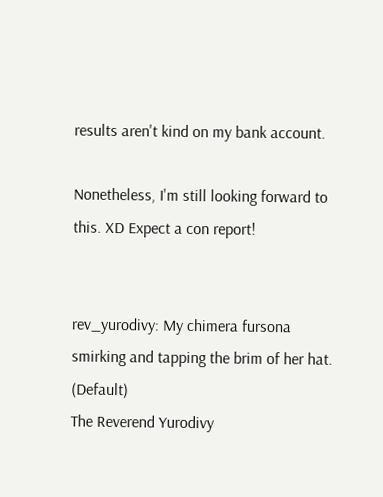results aren't kind on my bank account.

Nonetheless, I'm still looking forward to this. XD Expect a con report!


rev_yurodivy: My chimera fursona smirking and tapping the brim of her hat. (Default)
The Reverend Yurodivy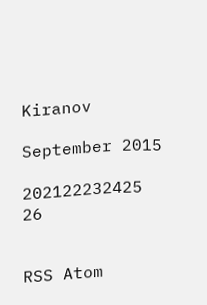Kiranov

September 2015

202122232425 26


RSS Atom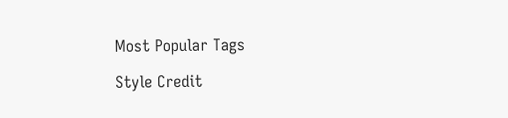Most Popular Tags

Style Credit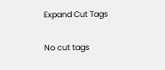Expand Cut Tags

No cut tags